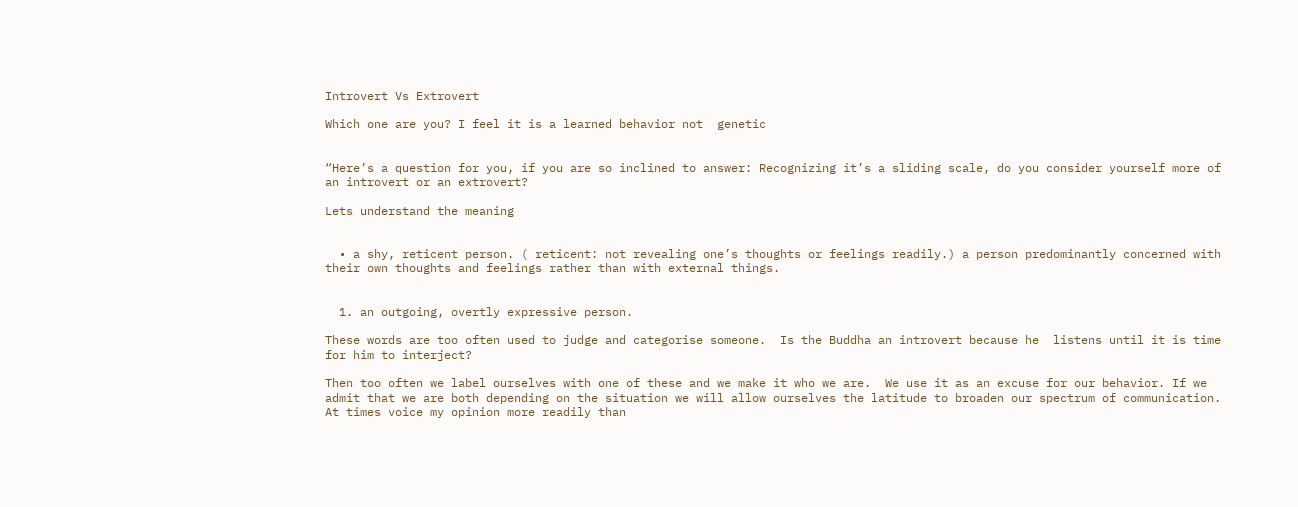Introvert Vs Extrovert

Which one are you? I feel it is a learned behavior not  genetic


“Here’s a question for you, if you are so inclined to answer: Recognizing it’s a sliding scale, do you consider yourself more of an introvert or an extrovert?

Lets understand the meaning


  • a shy, reticent person. ( reticent: not revealing one’s thoughts or feelings readily.) a person predominantly concerned with their own thoughts and feelings rather than with external things.


  1. an outgoing, overtly expressive person.

These words are too often used to judge and categorise someone.  Is the Buddha an introvert because he  listens until it is time for him to interject?

Then too often we label ourselves with one of these and we make it who we are.  We use it as an excuse for our behavior. If we admit that we are both depending on the situation we will allow ourselves the latitude to broaden our spectrum of communication. At times voice my opinion more readily than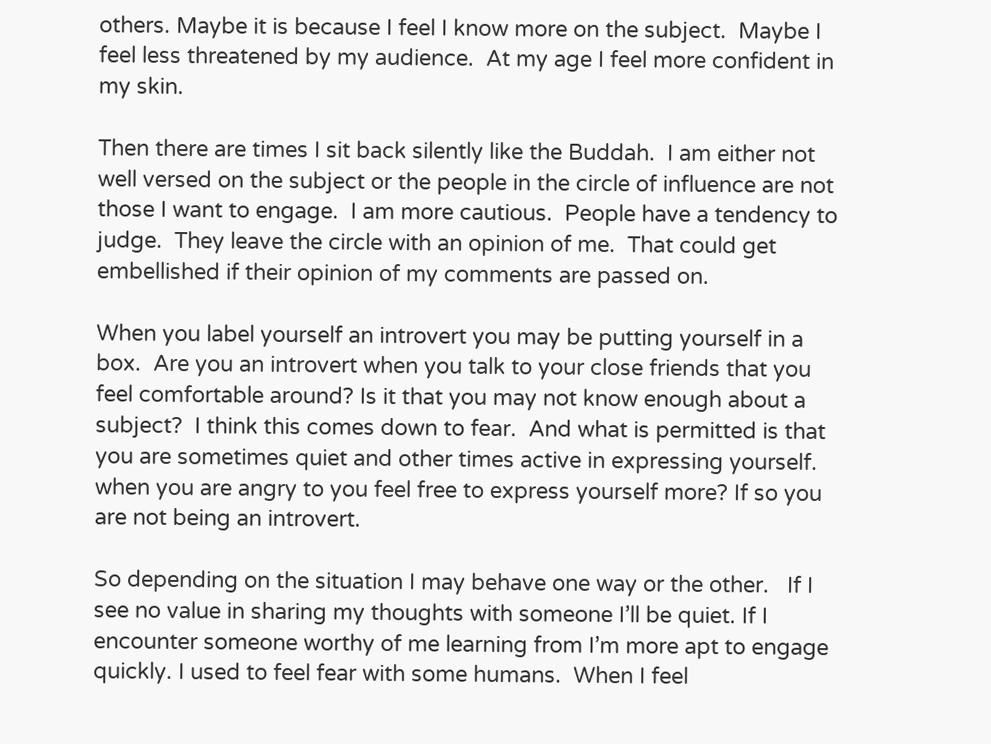others. Maybe it is because I feel I know more on the subject.  Maybe I feel less threatened by my audience.  At my age I feel more confident in my skin.

Then there are times I sit back silently like the Buddah.  I am either not well versed on the subject or the people in the circle of influence are not those I want to engage.  I am more cautious.  People have a tendency to judge.  They leave the circle with an opinion of me.  That could get embellished if their opinion of my comments are passed on.

When you label yourself an introvert you may be putting yourself in a box.  Are you an introvert when you talk to your close friends that you feel comfortable around? Is it that you may not know enough about a subject?  I think this comes down to fear.  And what is permitted is that you are sometimes quiet and other times active in expressing yourself.  when you are angry to you feel free to express yourself more? If so you are not being an introvert.

So depending on the situation I may behave one way or the other.   If I see no value in sharing my thoughts with someone I’ll be quiet. If I encounter someone worthy of me learning from I’m more apt to engage quickly. I used to feel fear with some humans.  When I feel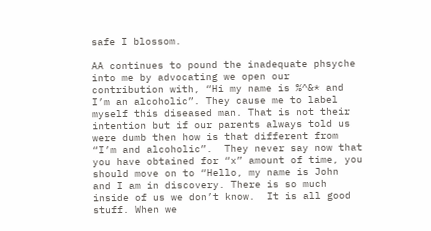safe I blossom.

AA continues to pound the inadequate phsyche into me by advocating we open our contribution with, “Hi my name is %^&* and I’m an alcoholic”. They cause me to label myself this diseased man. That is not their intention but if our parents always told us were dumb then how is that different from “I’m and alcoholic”.  They never say now that you have obtained for “x” amount of time, you should move on to “Hello, my name is John  and I am in discovery. There is so much inside of us we don’t know.  It is all good stuff. When we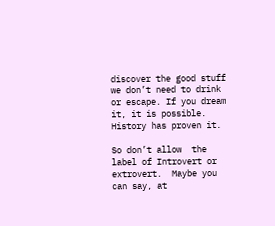discover the good stuff we don’t need to drink or escape. If you dream it, it is possible. History has proven it.

So don’t allow  the label of Introvert or extrovert.  Maybe you can say, at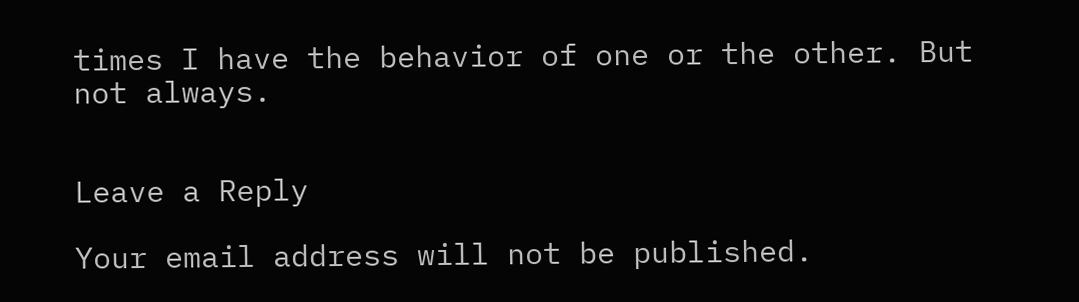times I have the behavior of one or the other. But not always.


Leave a Reply

Your email address will not be published.